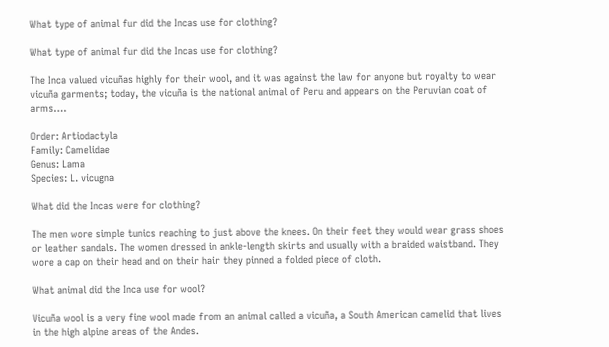What type of animal fur did the Incas use for clothing?

What type of animal fur did the Incas use for clothing?

The Inca valued vicuñas highly for their wool, and it was against the law for anyone but royalty to wear vicuña garments; today, the vicuña is the national animal of Peru and appears on the Peruvian coat of arms….

Order: Artiodactyla
Family: Camelidae
Genus: Lama
Species: L. vicugna

What did the Incas were for clothing?

The men wore simple tunics reaching to just above the knees. On their feet they would wear grass shoes or leather sandals. The women dressed in ankle-length skirts and usually with a braided waistband. They wore a cap on their head and on their hair they pinned a folded piece of cloth.

What animal did the Inca use for wool?

Vicuña wool is a very fine wool made from an animal called a vicuña, a South American camelid that lives in the high alpine areas of the Andes.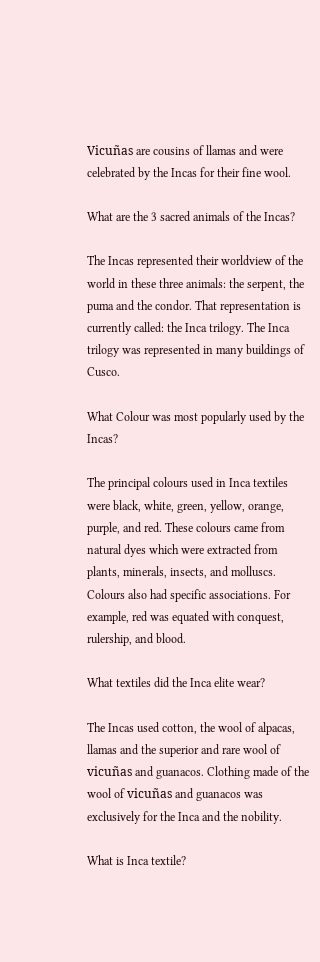Vicuñas are cousins of llamas and were celebrated by the Incas for their fine wool.

What are the 3 sacred animals of the Incas?

The Incas represented their worldview of the world in these three animals: the serpent, the puma and the condor. That representation is currently called: the Inca trilogy. The Inca trilogy was represented in many buildings of Cusco.

What Colour was most popularly used by the Incas?

The principal colours used in Inca textiles were black, white, green, yellow, orange, purple, and red. These colours came from natural dyes which were extracted from plants, minerals, insects, and molluscs. Colours also had specific associations. For example, red was equated with conquest, rulership, and blood.

What textiles did the Inca elite wear?

The Incas used cotton, the wool of alpacas, llamas and the superior and rare wool of vicuñas and guanacos. Clothing made of the wool of vicuñas and guanacos was exclusively for the Inca and the nobility.

What is Inca textile?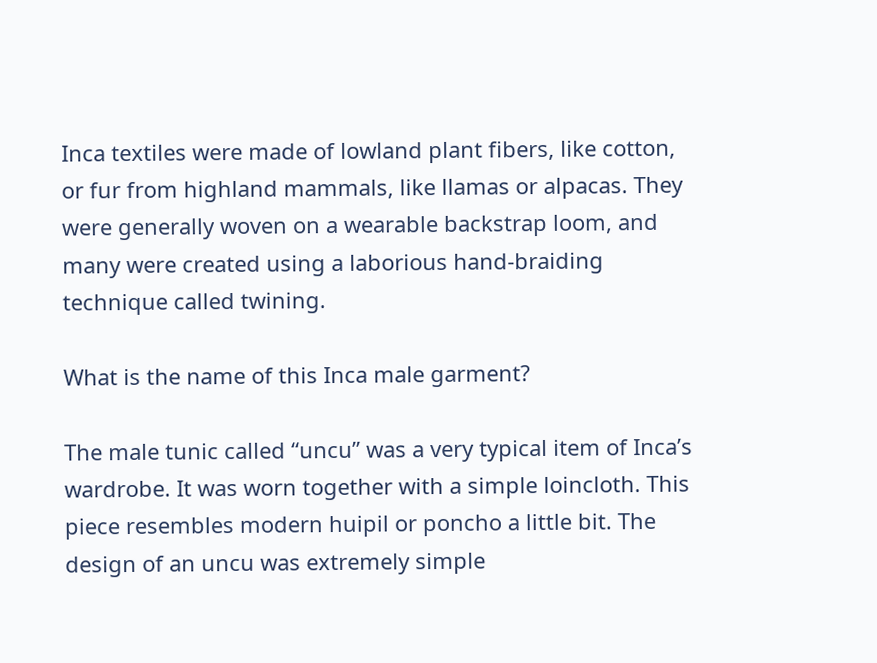Inca textiles were made of lowland plant fibers, like cotton, or fur from highland mammals, like llamas or alpacas. They were generally woven on a wearable backstrap loom, and many were created using a laborious hand-braiding technique called twining.

What is the name of this Inca male garment?

The male tunic called “uncu” was a very typical item of Inca’s wardrobe. It was worn together with a simple loincloth. This piece resembles modern huipil or poncho a little bit. The design of an uncu was extremely simple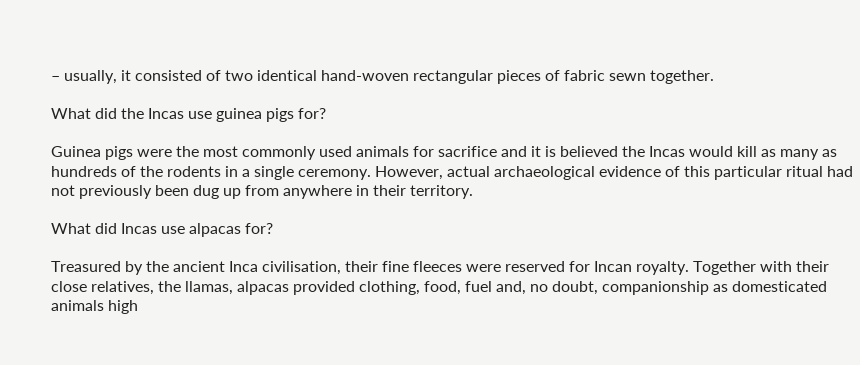– usually, it consisted of two identical hand-woven rectangular pieces of fabric sewn together.

What did the Incas use guinea pigs for?

Guinea pigs were the most commonly used animals for sacrifice and it is believed the Incas would kill as many as hundreds of the rodents in a single ceremony. However, actual archaeological evidence of this particular ritual had not previously been dug up from anywhere in their territory.

What did Incas use alpacas for?

Treasured by the ancient Inca civilisation, their fine fleeces were reserved for Incan royalty. Together with their close relatives, the llamas, alpacas provided clothing, food, fuel and, no doubt, companionship as domesticated animals high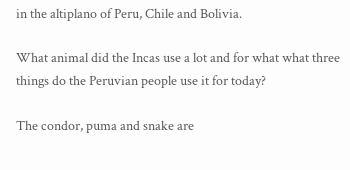in the altiplano of Peru, Chile and Bolivia.

What animal did the Incas use a lot and for what what three things do the Peruvian people use it for today?

The condor, puma and snake are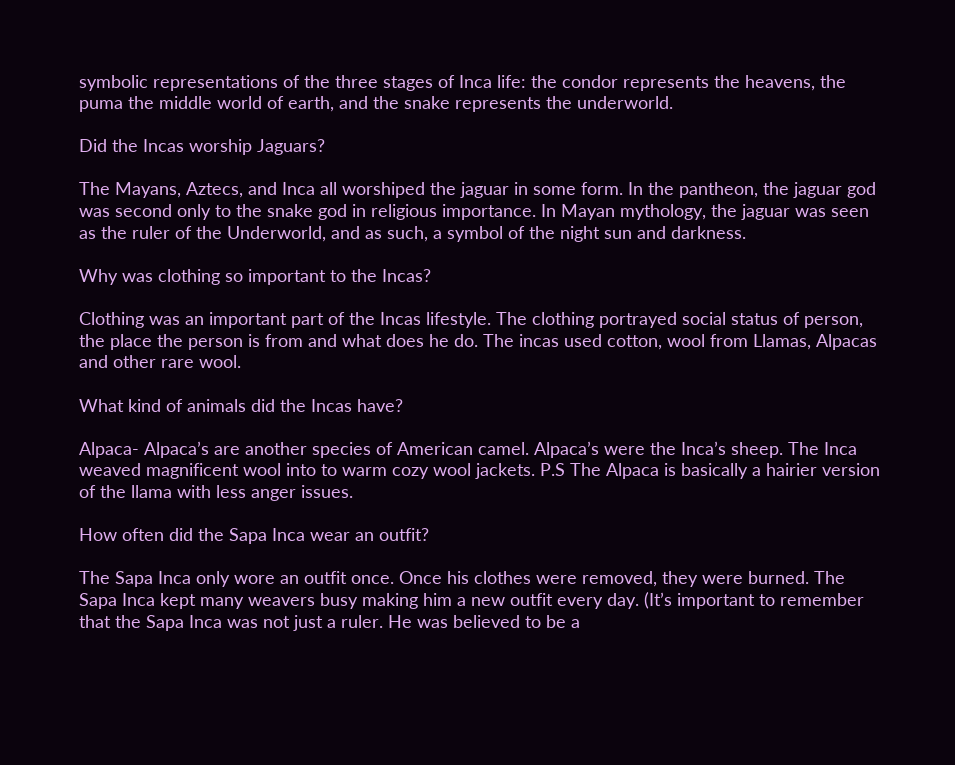symbolic representations of the three stages of Inca life: the condor represents the heavens, the puma the middle world of earth, and the snake represents the underworld.

Did the Incas worship Jaguars?

The Mayans, Aztecs, and Inca all worshiped the jaguar in some form. In the pantheon, the jaguar god was second only to the snake god in religious importance. In Mayan mythology, the jaguar was seen as the ruler of the Underworld, and as such, a symbol of the night sun and darkness.

Why was clothing so important to the Incas?

Clothing was an important part of the Incas lifestyle. The clothing portrayed social status of person, the place the person is from and what does he do. The incas used cotton, wool from Llamas, Alpacas and other rare wool.

What kind of animals did the Incas have?

Alpaca- Alpaca’s are another species of American camel. Alpaca’s were the Inca’s sheep. The Inca weaved magnificent wool into to warm cozy wool jackets. P.S The Alpaca is basically a hairier version of the llama with less anger issues.

How often did the Sapa Inca wear an outfit?

The Sapa Inca only wore an outfit once. Once his clothes were removed, they were burned. The Sapa Inca kept many weavers busy making him a new outfit every day. (It’s important to remember that the Sapa Inca was not just a ruler. He was believed to be a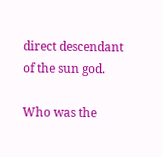direct descendant of the sun god.

Who was the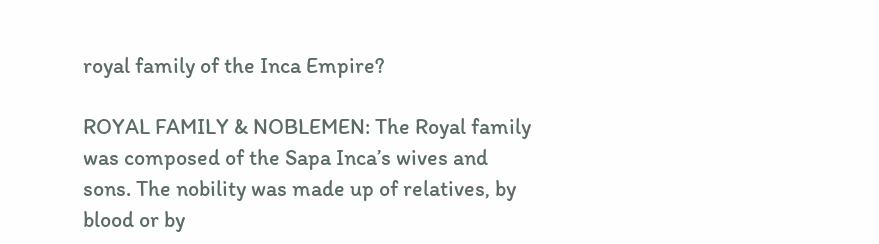royal family of the Inca Empire?

ROYAL FAMILY & NOBLEMEN: The Royal family was composed of the Sapa Inca’s wives and sons. The nobility was made up of relatives, by blood or by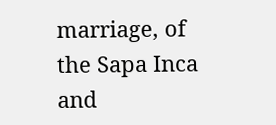marriage, of the Sapa Inca and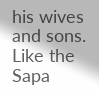his wives and sons. Like the Sapa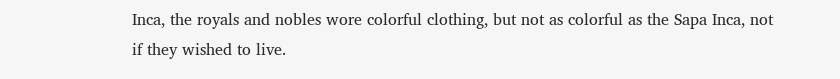Inca, the royals and nobles wore colorful clothing, but not as colorful as the Sapa Inca, not if they wished to live.